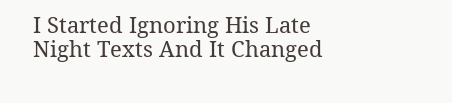I Started Ignoring His Late Night Texts And It Changed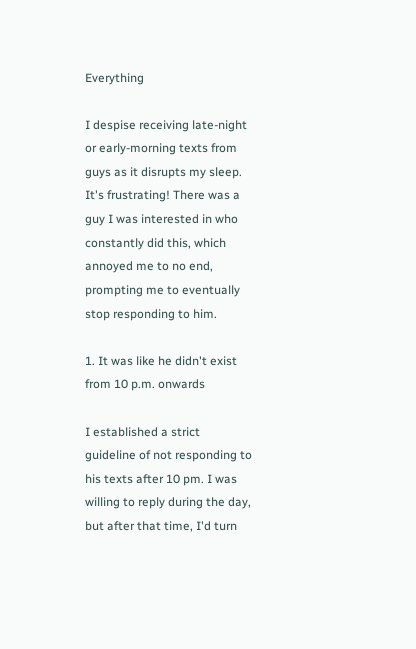Everything

I despise receiving late-night or early-morning texts from guys as it disrupts my sleep. It's frustrating! There was a guy I was interested in who constantly did this, which annoyed me to no end, prompting me to eventually stop responding to him.

1. It was like he didn't exist from 10 p.m. onwards

I established a strict guideline of not responding to his texts after 10 pm. I was willing to reply during the day, but after that time, I'd turn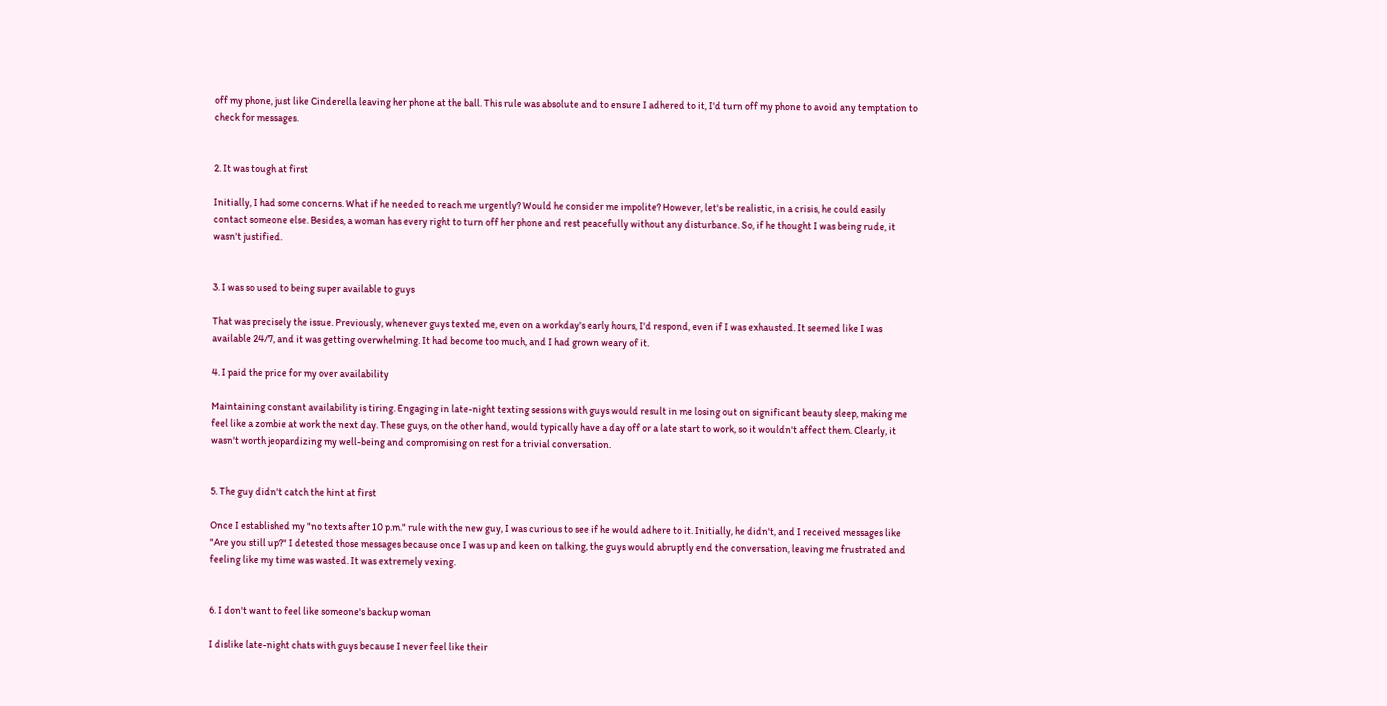off my phone, just like Cinderella leaving her phone at the ball. This rule was absolute and to ensure I adhered to it, I'd turn off my phone to avoid any temptation to check for messages.


2. It was tough at first

Initially, I had some concerns. What if he needed to reach me urgently? Would he consider me impolite? However, let's be realistic, in a crisis, he could easily contact someone else. Besides, a woman has every right to turn off her phone and rest peacefully without any disturbance. So, if he thought I was being rude, it wasn't justified.


3. I was so used to being super available to guys

That was precisely the issue. Previously, whenever guys texted me, even on a workday's early hours, I'd respond, even if I was exhausted. It seemed like I was available 24/7, and it was getting overwhelming. It had become too much, and I had grown weary of it.

4. I paid the price for my over availability

Maintaining constant availability is tiring. Engaging in late-night texting sessions with guys would result in me losing out on significant beauty sleep, making me feel like a zombie at work the next day. These guys, on the other hand, would typically have a day off or a late start to work, so it wouldn't affect them. Clearly, it wasn't worth jeopardizing my well-being and compromising on rest for a trivial conversation.


5. The guy didn't catch the hint at first

Once I established my "no texts after 10 p.m." rule with the new guy, I was curious to see if he would adhere to it. Initially, he didn't, and I received messages like "Are you still up?" I detested those messages because once I was up and keen on talking, the guys would abruptly end the conversation, leaving me frustrated and feeling like my time was wasted. It was extremely vexing.


6. I don't want to feel like someone's backup woman

I dislike late-night chats with guys because I never feel like their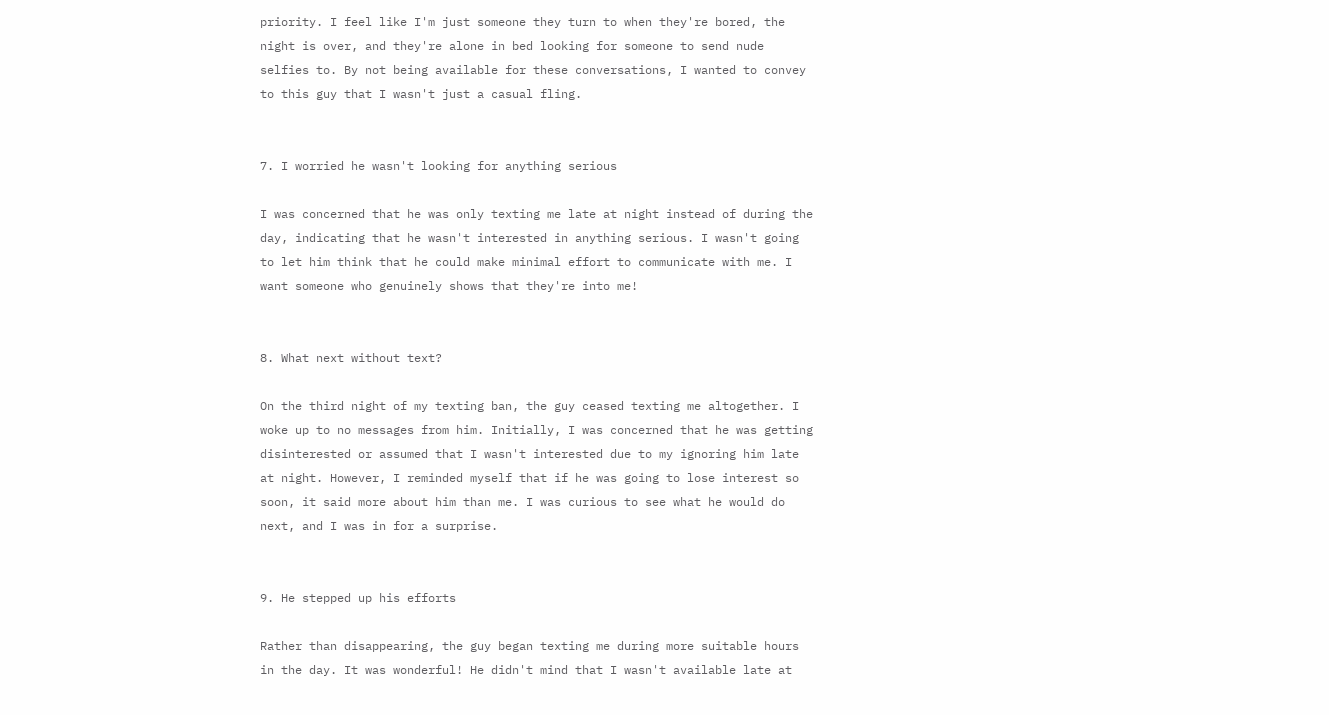priority. I feel like I'm just someone they turn to when they're bored, the night is over, and they're alone in bed looking for someone to send nude selfies to. By not being available for these conversations, I wanted to convey to this guy that I wasn't just a casual fling.


7. I worried he wasn't looking for anything serious

I was concerned that he was only texting me late at night instead of during the day, indicating that he wasn't interested in anything serious. I wasn't going to let him think that he could make minimal effort to communicate with me. I want someone who genuinely shows that they're into me!


8. What next without text?

On the third night of my texting ban, the guy ceased texting me altogether. I woke up to no messages from him. Initially, I was concerned that he was getting disinterested or assumed that I wasn't interested due to my ignoring him late at night. However, I reminded myself that if he was going to lose interest so soon, it said more about him than me. I was curious to see what he would do next, and I was in for a surprise.


9. He stepped up his efforts

Rather than disappearing, the guy began texting me during more suitable hours in the day. It was wonderful! He didn't mind that I wasn't available late at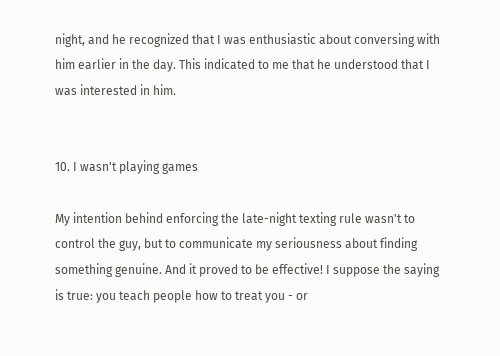night, and he recognized that I was enthusiastic about conversing with him earlier in the day. This indicated to me that he understood that I was interested in him.


10. I wasn't playing games

My intention behind enforcing the late-night texting rule wasn't to control the guy, but to communicate my seriousness about finding something genuine. And it proved to be effective! I suppose the saying is true: you teach people how to treat you - or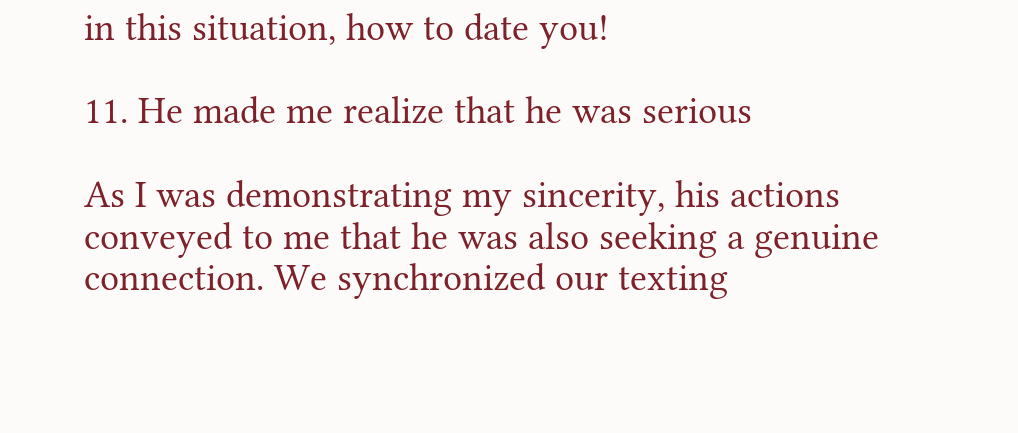in this situation, how to date you!

11. He made me realize that he was serious

As I was demonstrating my sincerity, his actions conveyed to me that he was also seeking a genuine connection. We synchronized our texting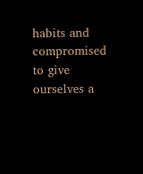habits and compromised to give ourselves a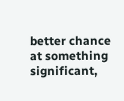better chance at something significant,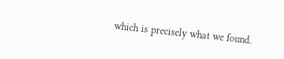which is precisely what we found.